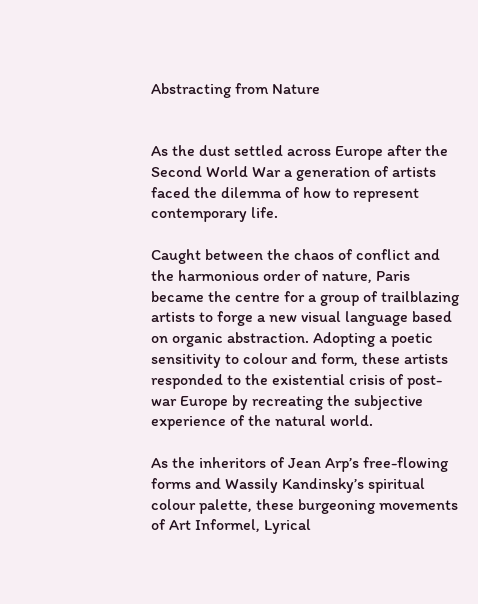Abstracting from Nature


As the dust settled across Europe after the Second World War a generation of artists faced the dilemma of how to represent contemporary life.

Caught between the chaos of conflict and the harmonious order of nature, Paris became the centre for a group of trailblazing artists to forge a new visual language based on organic abstraction. Adopting a poetic sensitivity to colour and form, these artists responded to the existential crisis of post-war Europe by recreating the subjective experience of the natural world.

As the inheritors of Jean Arp’s free-flowing forms and Wassily Kandinsky’s spiritual colour palette, these burgeoning movements of Art Informel, Lyrical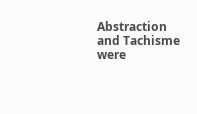Abstraction and Tachisme were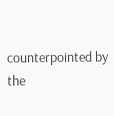counterpointed by the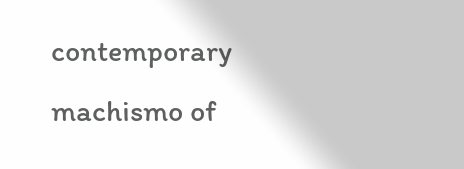contemporary machismo of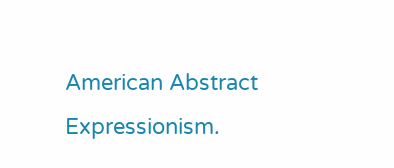American Abstract Expressionism.